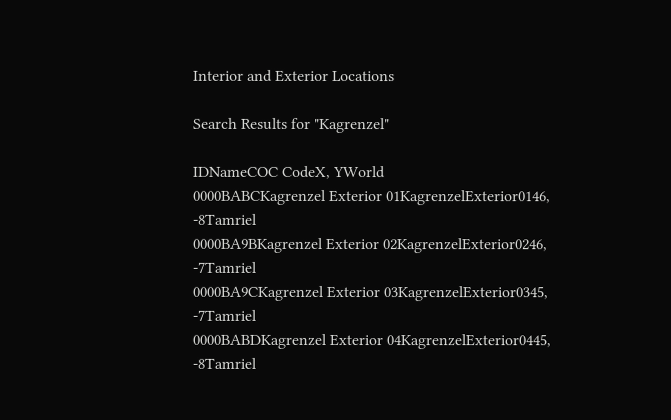Interior and Exterior Locations

Search Results for "Kagrenzel"

IDNameCOC CodeX, YWorld
0000BABCKagrenzel Exterior 01KagrenzelExterior0146, -8Tamriel
0000BA9BKagrenzel Exterior 02KagrenzelExterior0246, -7Tamriel
0000BA9CKagrenzel Exterior 03KagrenzelExterior0345, -7Tamriel
0000BABDKagrenzel Exterior 04KagrenzelExterior0445, -8Tamriel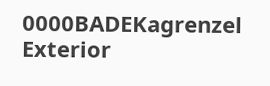0000BADEKagrenzel Exterior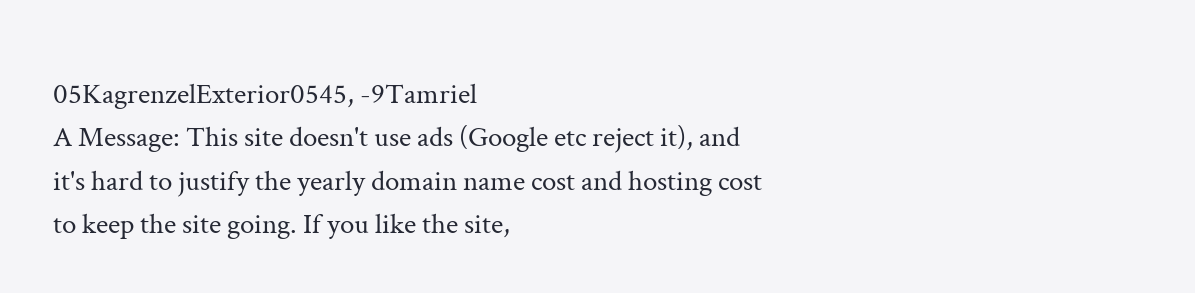05KagrenzelExterior0545, -9Tamriel
A Message: This site doesn't use ads (Google etc reject it), and it's hard to justify the yearly domain name cost and hosting cost to keep the site going. If you like the site,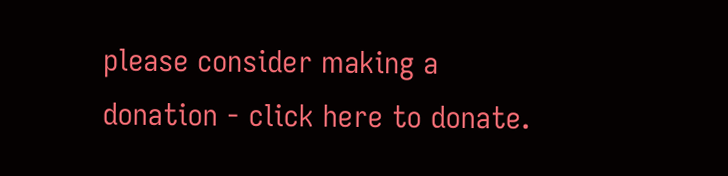please consider making a donation - click here to donate.